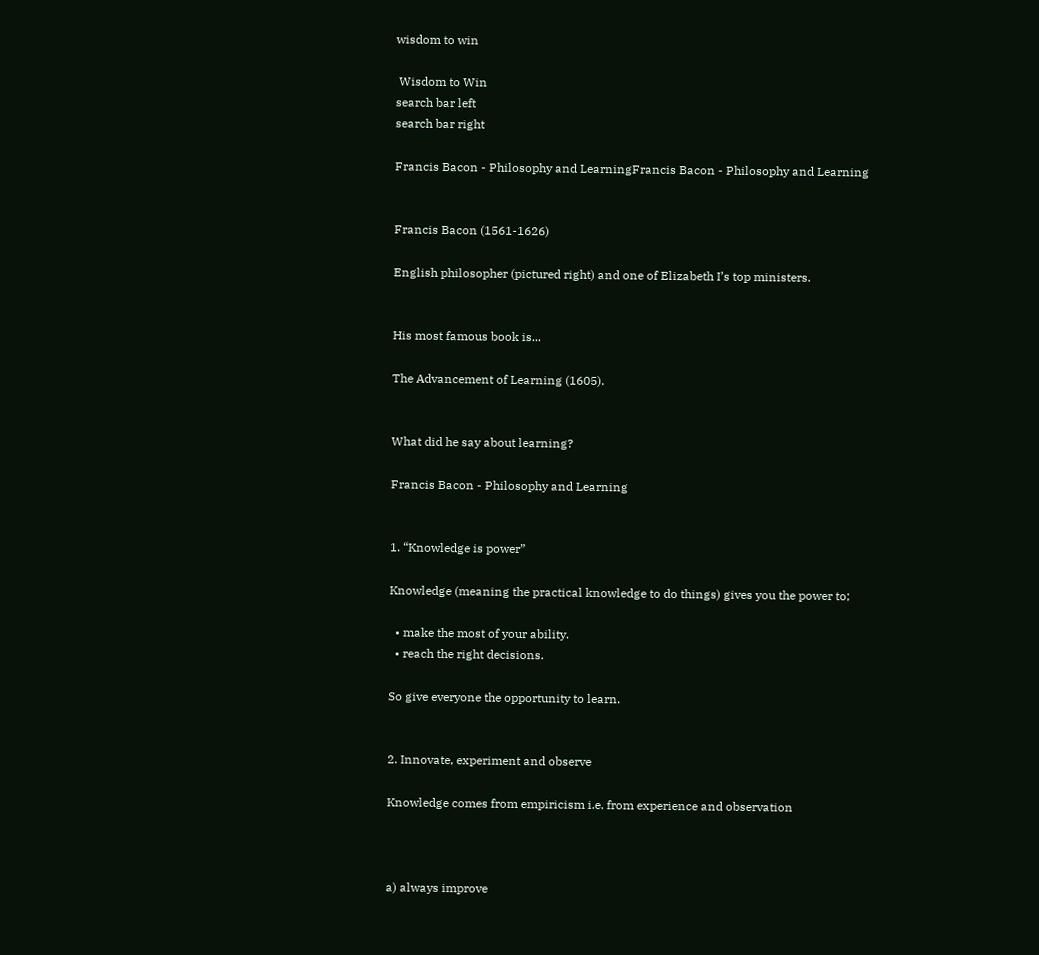wisdom to win

 Wisdom to Win
search bar left
search bar right

Francis Bacon - Philosophy and LearningFrancis Bacon - Philosophy and Learning


Francis Bacon (1561-1626)

English philosopher (pictured right) and one of Elizabeth I’s top ministers.


His most famous book is...

The Advancement of Learning (1605).


What did he say about learning?

Francis Bacon - Philosophy and Learning


1. “Knowledge is power”

Knowledge (meaning the practical knowledge to do things) gives you the power to;

  • make the most of your ability.
  • reach the right decisions.

So give everyone the opportunity to learn.


2. Innovate, experiment and observe

Knowledge comes from empiricism i.e. from experience and observation



a) always improve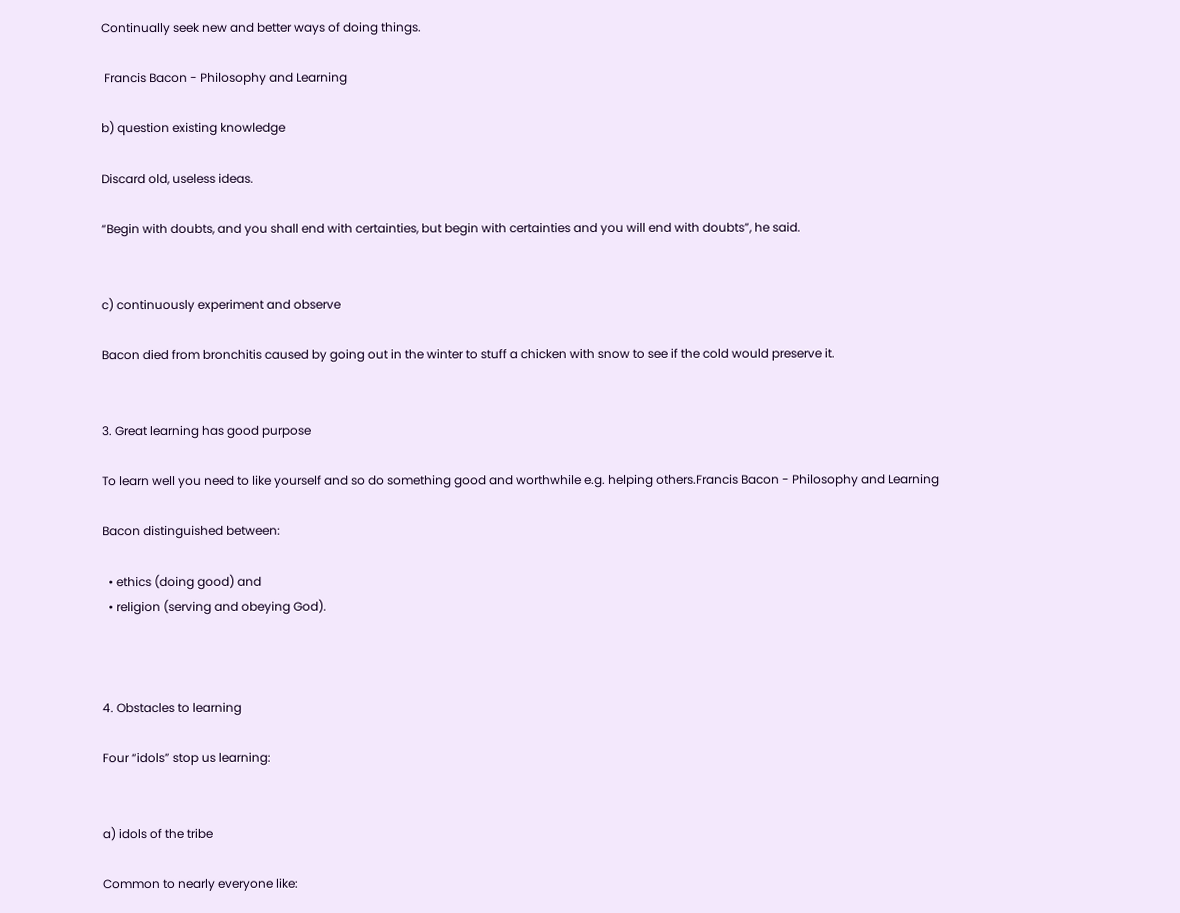Continually seek new and better ways of doing things.

 Francis Bacon - Philosophy and Learning

b) question existing knowledge

Discard old, useless ideas.

“Begin with doubts, and you shall end with certainties, but begin with certainties and you will end with doubts”, he said.


c) continuously experiment and observe

Bacon died from bronchitis caused by going out in the winter to stuff a chicken with snow to see if the cold would preserve it.


3. Great learning has good purpose

To learn well you need to like yourself and so do something good and worthwhile e.g. helping others.Francis Bacon - Philosophy and Learning

Bacon distinguished between:

  • ethics (doing good) and
  • religion (serving and obeying God).



4. Obstacles to learning

Four “idols” stop us learning:


a) idols of the tribe

Common to nearly everyone like: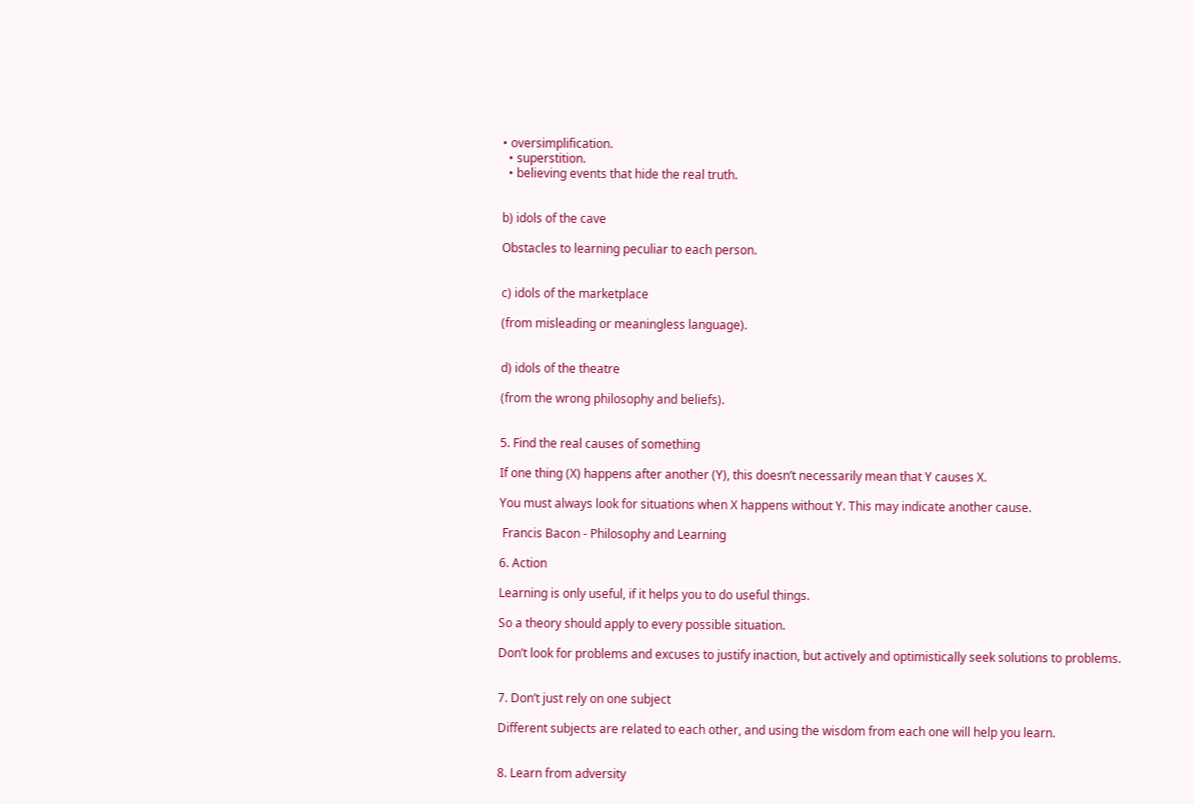• oversimplification.
  • superstition.
  • believing events that hide the real truth.


b) idols of the cave

Obstacles to learning peculiar to each person.


c) idols of the marketplace

(from misleading or meaningless language).


d) idols of the theatre

(from the wrong philosophy and beliefs).


5. Find the real causes of something

If one thing (X) happens after another (Y), this doesn’t necessarily mean that Y causes X.

You must always look for situations when X happens without Y. This may indicate another cause.

 Francis Bacon - Philosophy and Learning

6. Action

Learning is only useful, if it helps you to do useful things.

So a theory should apply to every possible situation.

Don’t look for problems and excuses to justify inaction, but actively and optimistically seek solutions to problems.


7. Don’t just rely on one subject

Different subjects are related to each other, and using the wisdom from each one will help you learn.


8. Learn from adversity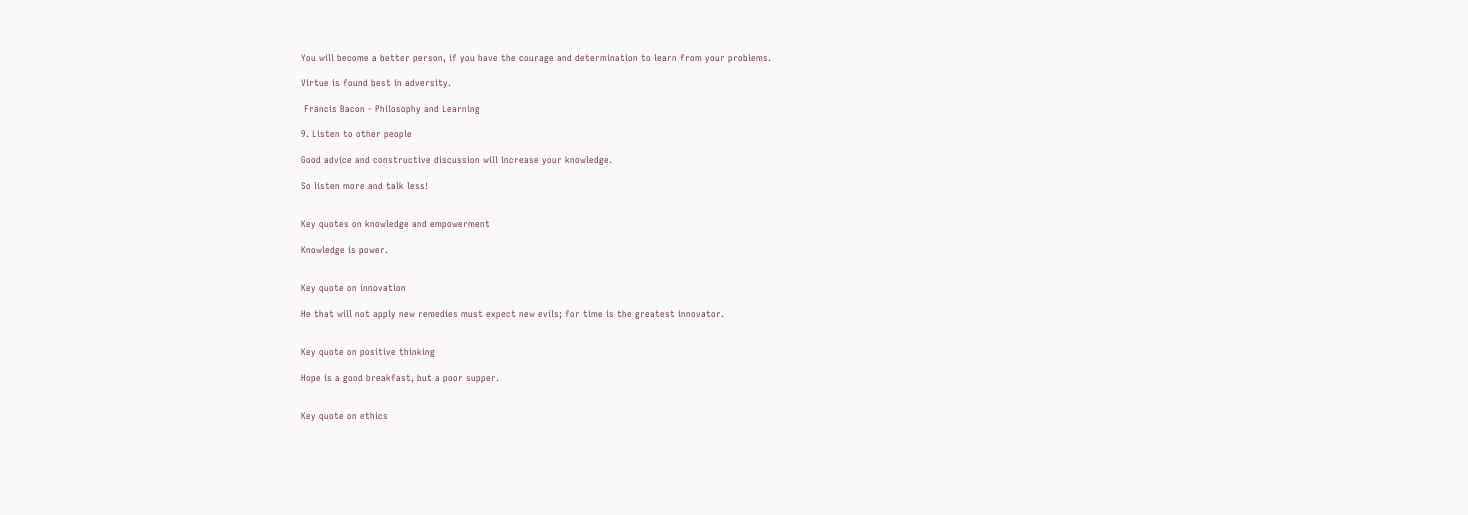You will become a better person, if you have the courage and determination to learn from your problems.

Virtue is found best in adversity.

 Francis Bacon - Philosophy and Learning

9. Listen to other people

Good advice and constructive discussion will increase your knowledge.

So listen more and talk less!


Key quotes on knowledge and empowerment

Knowledge is power.


Key quote on innovation

He that will not apply new remedies must expect new evils; for time is the greatest innovator.


Key quote on positive thinking

Hope is a good breakfast, but a poor supper.


Key quote on ethics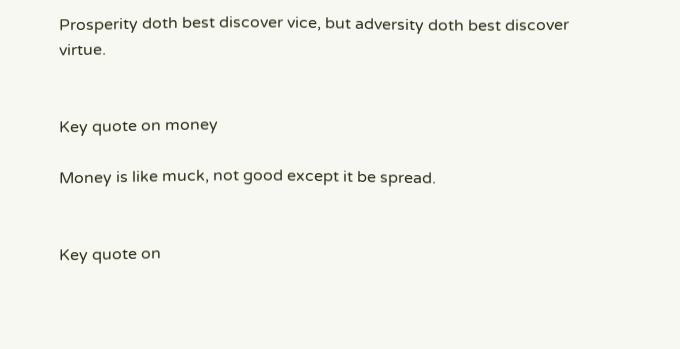Prosperity doth best discover vice, but adversity doth best discover virtue.


Key quote on money

Money is like muck, not good except it be spread.


Key quote on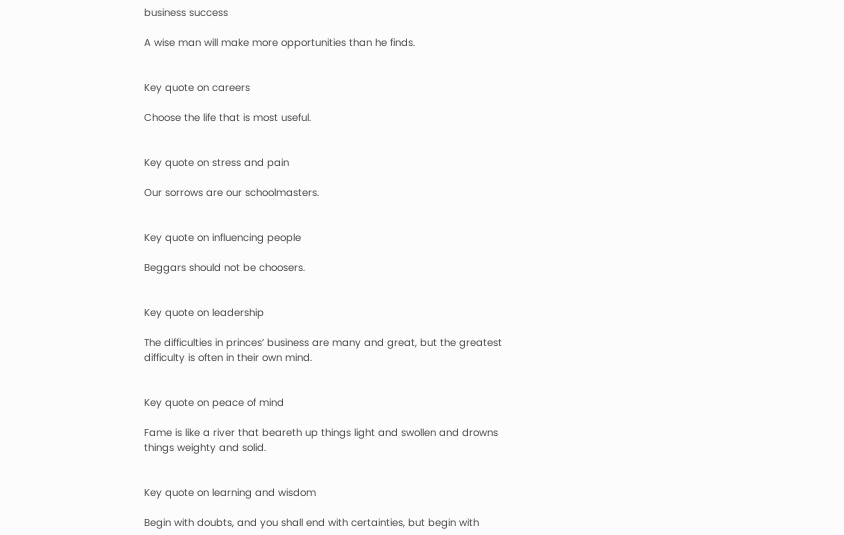business success

A wise man will make more opportunities than he finds.


Key quote on careers

Choose the life that is most useful.


Key quote on stress and pain

Our sorrows are our schoolmasters.


Key quote on influencing people

Beggars should not be choosers.


Key quote on leadership

The difficulties in princes’ business are many and great, but the greatest difficulty is often in their own mind.


Key quote on peace of mind

Fame is like a river that beareth up things light and swollen and drowns things weighty and solid.


Key quote on learning and wisdom

Begin with doubts, and you shall end with certainties, but begin with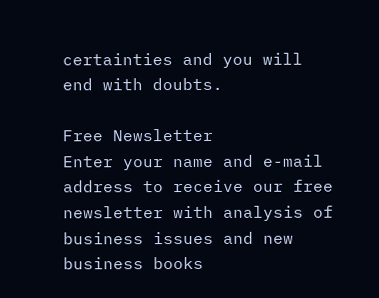certainties and you will end with doubts.

Free Newsletter
Enter your name and e-mail address to receive our free newsletter with analysis of business issues and new business books